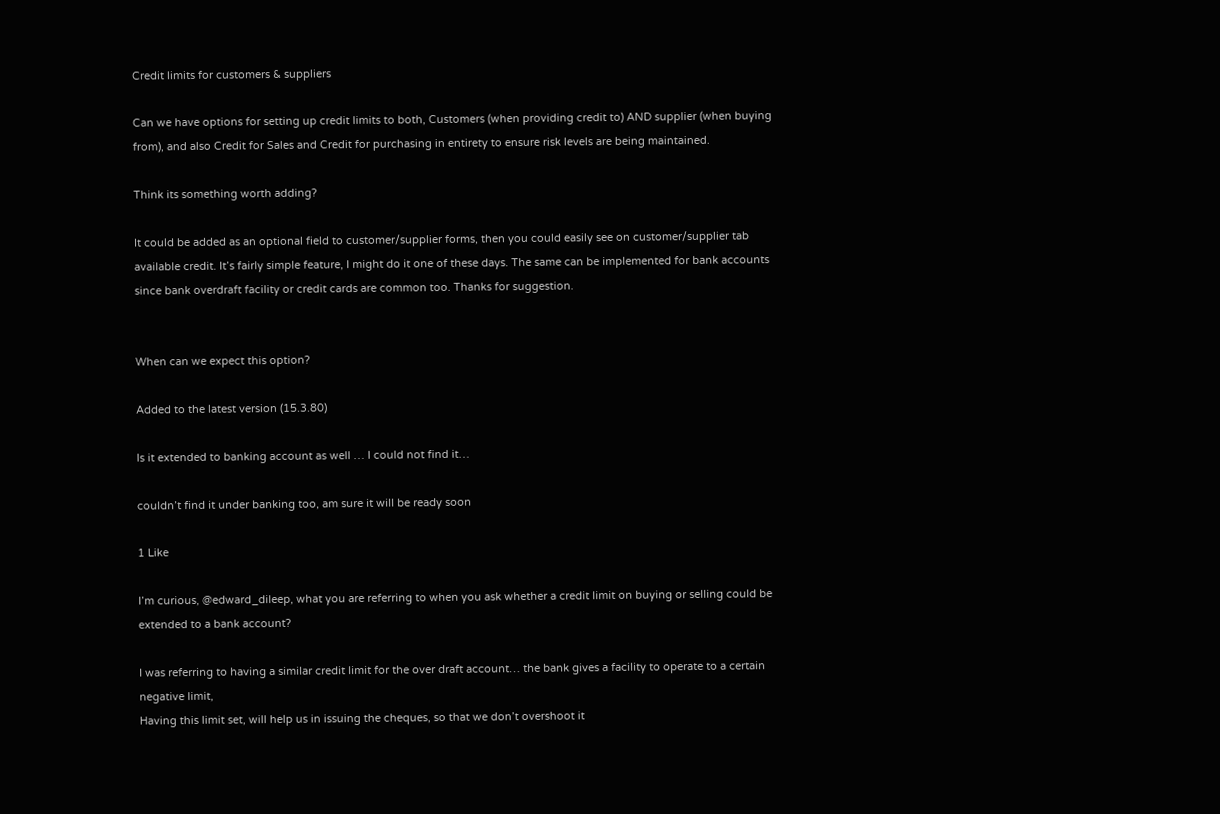Credit limits for customers & suppliers

Can we have options for setting up credit limits to both, Customers (when providing credit to) AND supplier (when buying from), and also Credit for Sales and Credit for purchasing in entirety to ensure risk levels are being maintained.

Think its something worth adding?

It could be added as an optional field to customer/supplier forms, then you could easily see on customer/supplier tab available credit. It’s fairly simple feature, I might do it one of these days. The same can be implemented for bank accounts since bank overdraft facility or credit cards are common too. Thanks for suggestion.


When can we expect this option?

Added to the latest version (15.3.80)

Is it extended to banking account as well … I could not find it…

couldn’t find it under banking too, am sure it will be ready soon

1 Like

I’m curious, @edward_dileep, what you are referring to when you ask whether a credit limit on buying or selling could be extended to a bank account?

I was referring to having a similar credit limit for the over draft account… the bank gives a facility to operate to a certain negative limit,
Having this limit set, will help us in issuing the cheques, so that we don’t overshoot it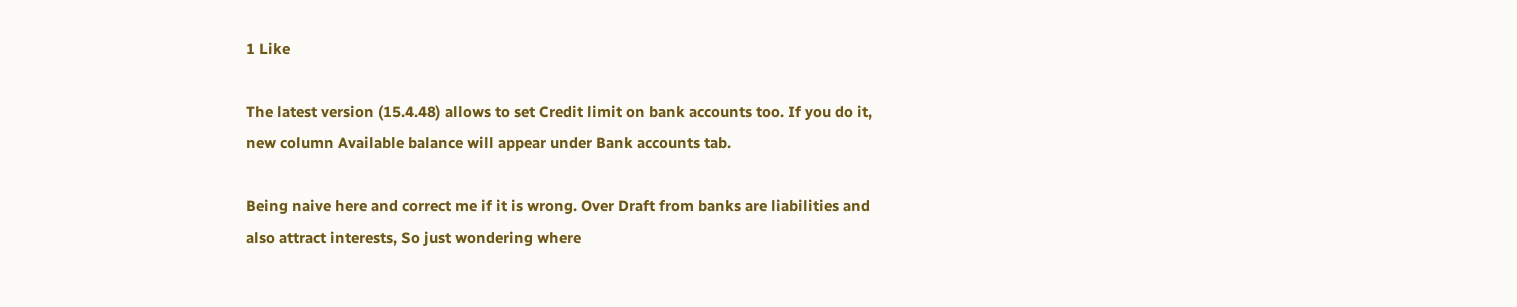1 Like

The latest version (15.4.48) allows to set Credit limit on bank accounts too. If you do it, new column Available balance will appear under Bank accounts tab.

Being naive here and correct me if it is wrong. Over Draft from banks are liabilities and also attract interests, So just wondering where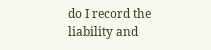do I record the liability and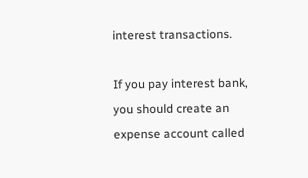interest transactions.

If you pay interest bank, you should create an expense account called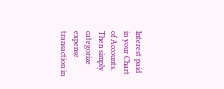Interest paid in your Chart of Accounts. Then simply categorize expense transaction in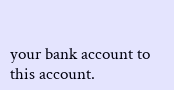your bank account to this account.